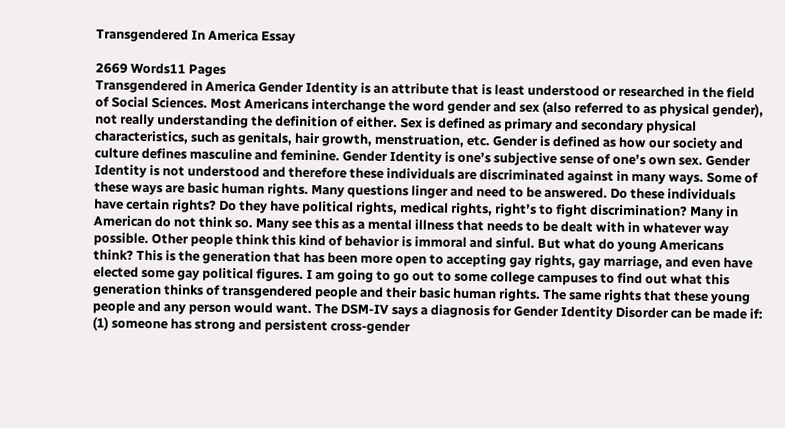Transgendered In America Essay

2669 Words11 Pages
Transgendered in America Gender Identity is an attribute that is least understood or researched in the field of Social Sciences. Most Americans interchange the word gender and sex (also referred to as physical gender), not really understanding the definition of either. Sex is defined as primary and secondary physical characteristics, such as genitals, hair growth, menstruation, etc. Gender is defined as how our society and culture defines masculine and feminine. Gender Identity is one’s subjective sense of one’s own sex. Gender Identity is not understood and therefore these individuals are discriminated against in many ways. Some of these ways are basic human rights. Many questions linger and need to be answered. Do these individuals have certain rights? Do they have political rights, medical rights, right’s to fight discrimination? Many in American do not think so. Many see this as a mental illness that needs to be dealt with in whatever way possible. Other people think this kind of behavior is immoral and sinful. But what do young Americans think? This is the generation that has been more open to accepting gay rights, gay marriage, and even have elected some gay political figures. I am going to go out to some college campuses to find out what this generation thinks of transgendered people and their basic human rights. The same rights that these young people and any person would want. The DSM-IV says a diagnosis for Gender Identity Disorder can be made if: (1) someone has strong and persistent cross-gender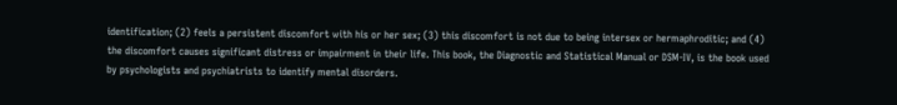identification; (2) feels a persistent discomfort with his or her sex; (3) this discomfort is not due to being intersex or hermaphroditic; and (4) the discomfort causes significant distress or impairment in their life. This book, the Diagnostic and Statistical Manual or DSM-IV, is the book used by psychologists and psychiatrists to identify mental disorders.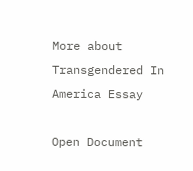More about Transgendered In America Essay

Open Document